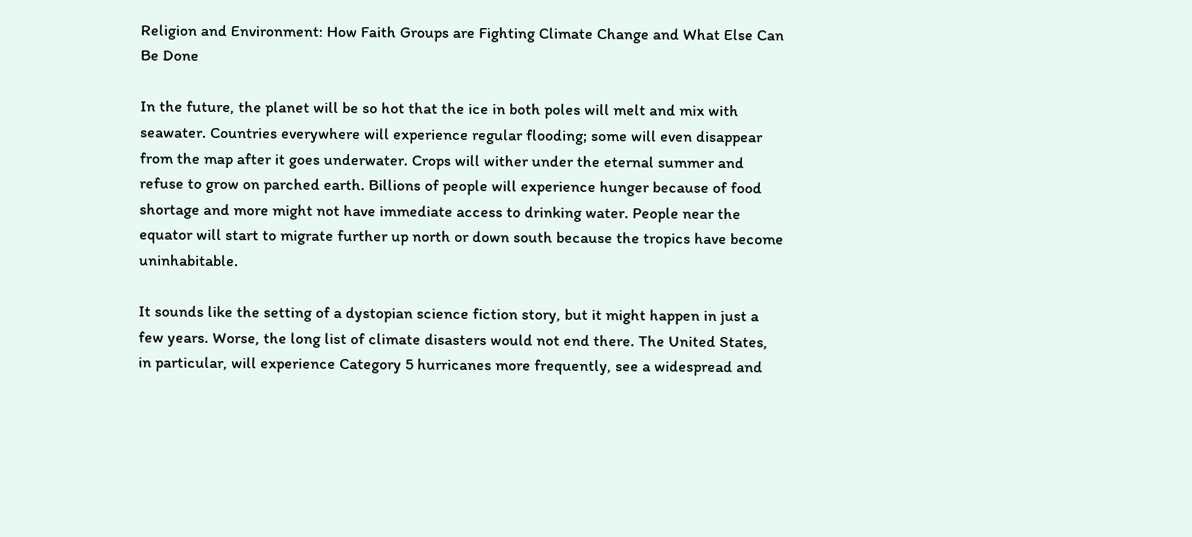Religion and Environment: How Faith Groups are Fighting Climate Change and What Else Can Be Done

In the future, the planet will be so hot that the ice in both poles will melt and mix with seawater. Countries everywhere will experience regular flooding; some will even disappear from the map after it goes underwater. Crops will wither under the eternal summer and refuse to grow on parched earth. Billions of people will experience hunger because of food shortage and more might not have immediate access to drinking water. People near the equator will start to migrate further up north or down south because the tropics have become uninhabitable.

It sounds like the setting of a dystopian science fiction story, but it might happen in just a few years. Worse, the long list of climate disasters would not end there. The United States, in particular, will experience Category 5 hurricanes more frequently, see a widespread and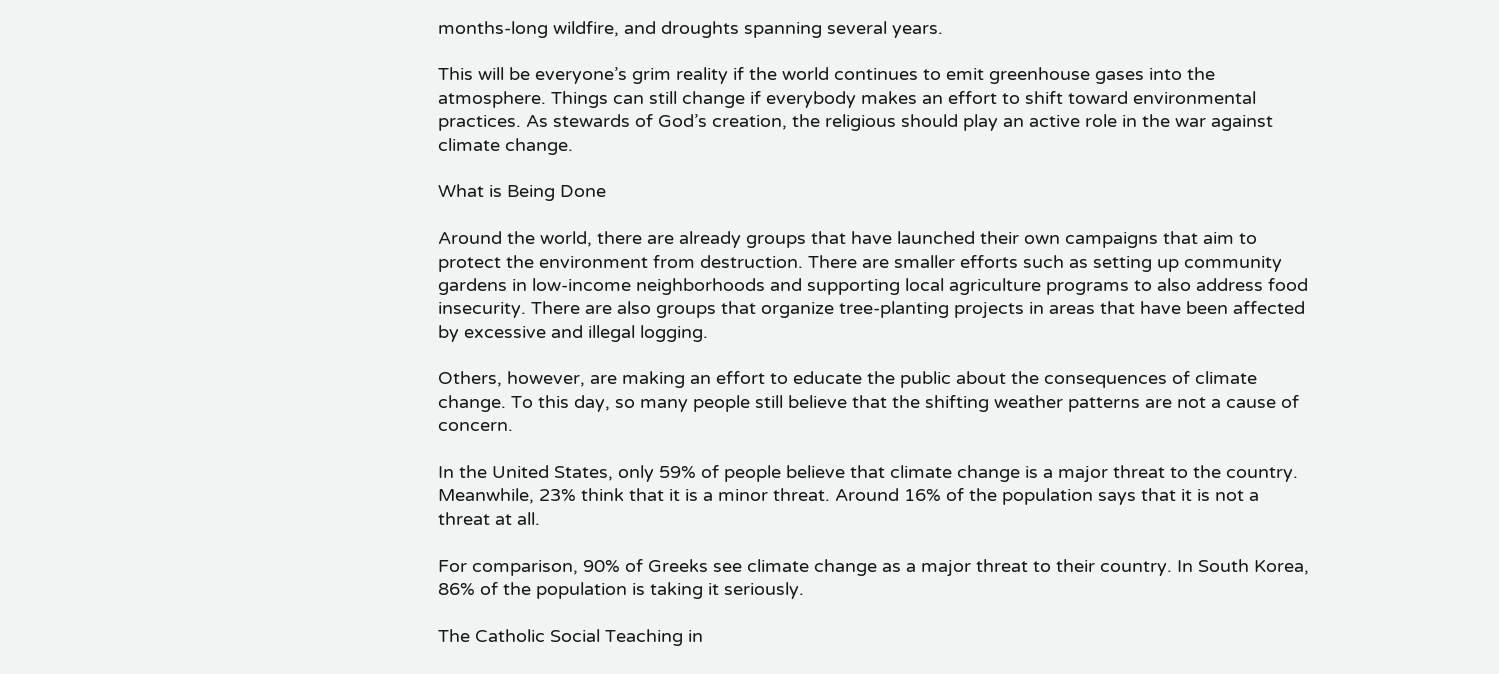months-long wildfire, and droughts spanning several years.

This will be everyone’s grim reality if the world continues to emit greenhouse gases into the atmosphere. Things can still change if everybody makes an effort to shift toward environmental practices. As stewards of God’s creation, the religious should play an active role in the war against climate change.

What is Being Done

Around the world, there are already groups that have launched their own campaigns that aim to protect the environment from destruction. There are smaller efforts such as setting up community gardens in low-income neighborhoods and supporting local agriculture programs to also address food insecurity. There are also groups that organize tree-planting projects in areas that have been affected by excessive and illegal logging.

Others, however, are making an effort to educate the public about the consequences of climate change. To this day, so many people still believe that the shifting weather patterns are not a cause of concern.

In the United States, only 59% of people believe that climate change is a major threat to the country. Meanwhile, 23% think that it is a minor threat. Around 16% of the population says that it is not a threat at all.

For comparison, 90% of Greeks see climate change as a major threat to their country. In South Korea, 86% of the population is taking it seriously.

The Catholic Social Teaching in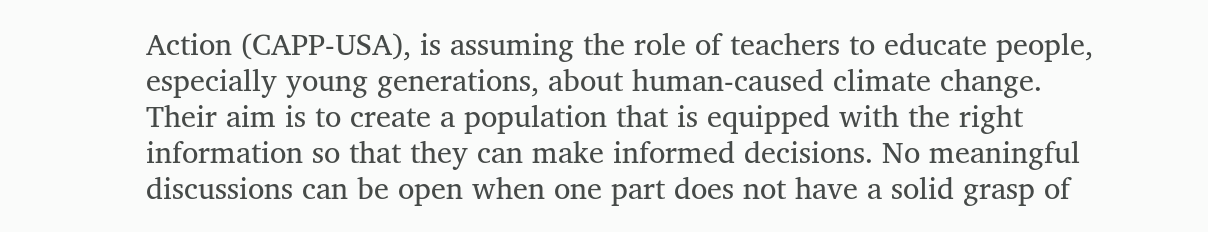Action (CAPP-USA), is assuming the role of teachers to educate people, especially young generations, about human-caused climate change. Their aim is to create a population that is equipped with the right information so that they can make informed decisions. No meaningful discussions can be open when one part does not have a solid grasp of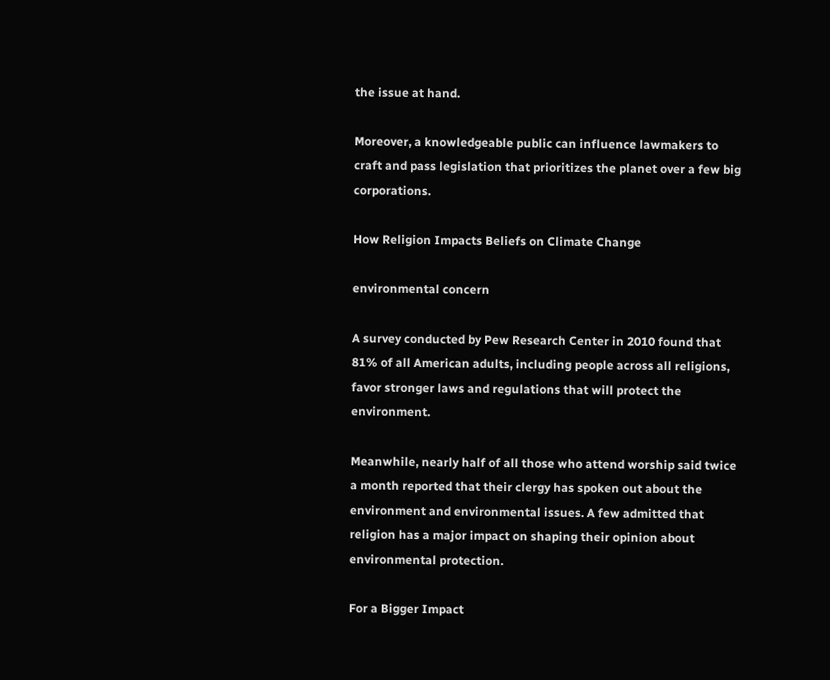the issue at hand.

Moreover, a knowledgeable public can influence lawmakers to craft and pass legislation that prioritizes the planet over a few big corporations.

How Religion Impacts Beliefs on Climate Change

environmental concern

A survey conducted by Pew Research Center in 2010 found that 81% of all American adults, including people across all religions, favor stronger laws and regulations that will protect the environment.

Meanwhile, nearly half of all those who attend worship said twice a month reported that their clergy has spoken out about the environment and environmental issues. A few admitted that religion has a major impact on shaping their opinion about environmental protection.

For a Bigger Impact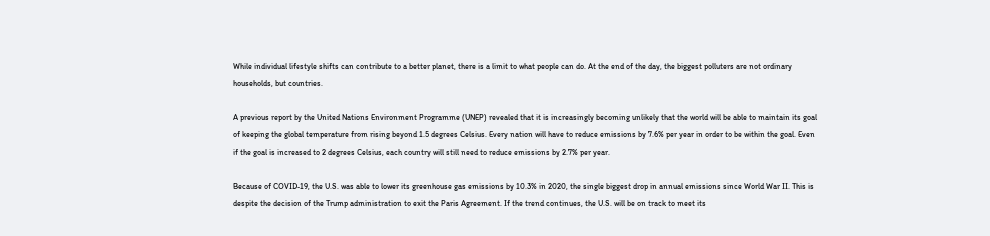While individual lifestyle shifts can contribute to a better planet, there is a limit to what people can do. At the end of the day, the biggest polluters are not ordinary households, but countries.

A previous report by the United Nations Environment Programme (UNEP) revealed that it is increasingly becoming unlikely that the world will be able to maintain its goal of keeping the global temperature from rising beyond 1.5 degrees Celsius. Every nation will have to reduce emissions by 7.6% per year in order to be within the goal. Even if the goal is increased to 2 degrees Celsius, each country will still need to reduce emissions by 2.7% per year.

Because of COVID-19, the U.S. was able to lower its greenhouse gas emissions by 10.3% in 2020, the single biggest drop in annual emissions since World War II. This is despite the decision of the Trump administration to exit the Paris Agreement. If the trend continues, the U.S. will be on track to meet its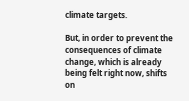climate targets.

But, in order to prevent the consequences of climate change, which is already being felt right now, shifts on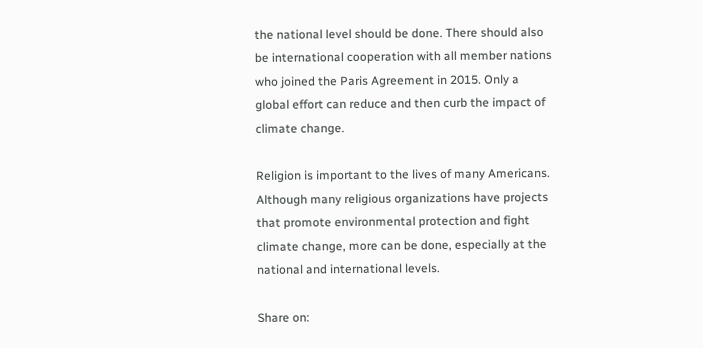the national level should be done. There should also be international cooperation with all member nations who joined the Paris Agreement in 2015. Only a global effort can reduce and then curb the impact of climate change.

Religion is important to the lives of many Americans. Although many religious organizations have projects that promote environmental protection and fight climate change, more can be done, especially at the national and international levels.

Share on: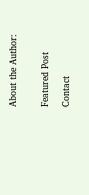About the Author:


Featured Post

Contact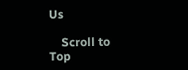Us

    Scroll to Top